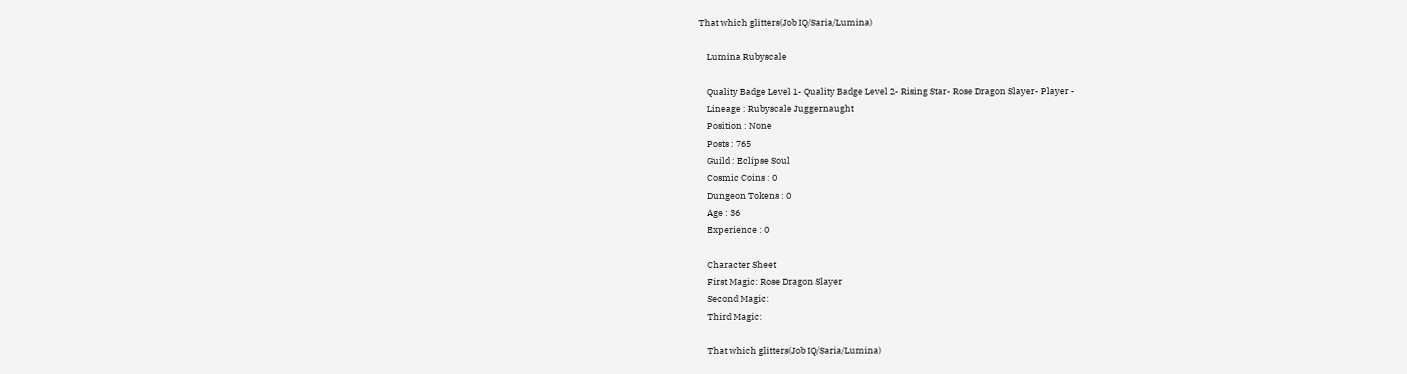That which glitters(Job IQ/Saria/Lumina)

    Lumina Rubyscale

    Quality Badge Level 1- Quality Badge Level 2- Rising Star- Rose Dragon Slayer- Player -
    Lineage : Rubyscale Juggernaught
    Position : None
    Posts : 765
    Guild : Eclipse Soul
    Cosmic Coins : 0
    Dungeon Tokens : 0
    Age : 36
    Experience : 0

    Character Sheet
    First Magic: Rose Dragon Slayer
    Second Magic:
    Third Magic:

    That which glitters(Job IQ/Saria/Lumina)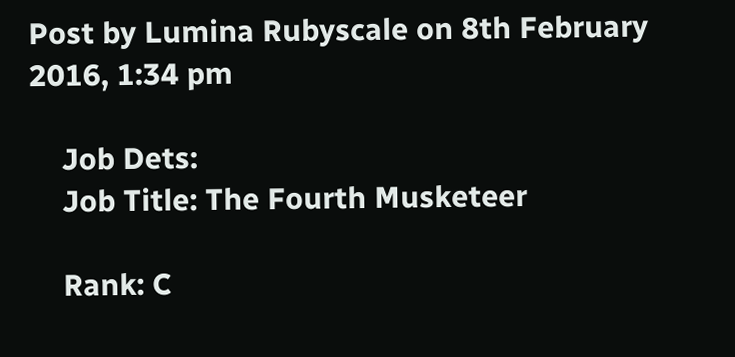Post by Lumina Rubyscale on 8th February 2016, 1:34 pm

    Job Dets:
    Job Title: The Fourth Musketeer

    Rank: C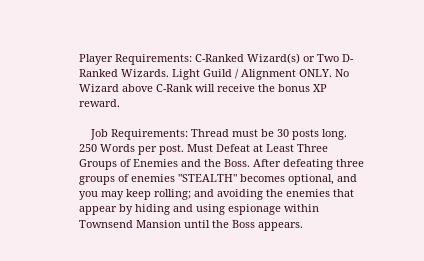Player Requirements: C-Ranked Wizard(s) or Two D-Ranked Wizards. Light Guild / Alignment ONLY. No Wizard above C-Rank will receive the bonus XP reward.

    Job Requirements: Thread must be 30 posts long. 250 Words per post. Must Defeat at Least Three Groups of Enemies and the Boss. After defeating three groups of enemies "STEALTH" becomes optional, and you may keep rolling; and avoiding the enemies that appear by hiding and using espionage within Townsend Mansion until the Boss appears.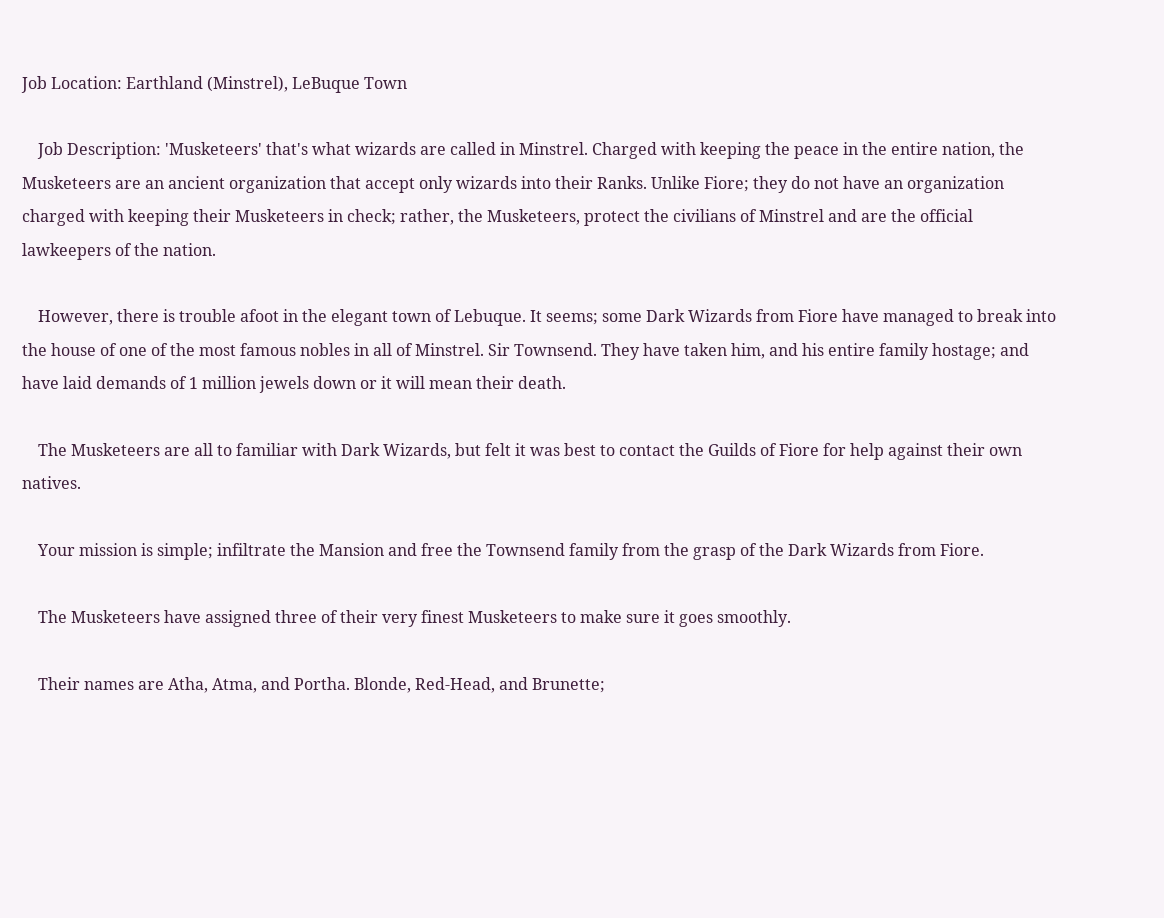Job Location: Earthland (Minstrel), LeBuque Town

    Job Description: 'Musketeers' that's what wizards are called in Minstrel. Charged with keeping the peace in the entire nation, the Musketeers are an ancient organization that accept only wizards into their Ranks. Unlike Fiore; they do not have an organization charged with keeping their Musketeers in check; rather, the Musketeers, protect the civilians of Minstrel and are the official lawkeepers of the nation.

    However, there is trouble afoot in the elegant town of Lebuque. It seems; some Dark Wizards from Fiore have managed to break into the house of one of the most famous nobles in all of Minstrel. Sir Townsend. They have taken him, and his entire family hostage; and have laid demands of 1 million jewels down or it will mean their death.

    The Musketeers are all to familiar with Dark Wizards, but felt it was best to contact the Guilds of Fiore for help against their own natives.

    Your mission is simple; infiltrate the Mansion and free the Townsend family from the grasp of the Dark Wizards from Fiore.

    The Musketeers have assigned three of their very finest Musketeers to make sure it goes smoothly.

    Their names are Atha, Atma, and Portha. Blonde, Red-Head, and Brunette;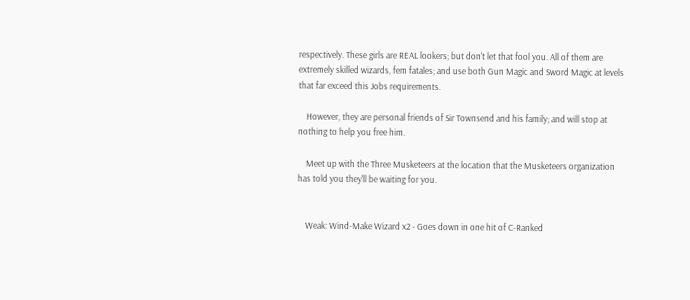respectively. These girls are REAL lookers; but don't let that fool you. All of them are extremely skilled wizards, fem fatales; and use both Gun Magic and Sword Magic at levels that far exceed this Jobs requirements.

    However, they are personal friends of Sir Townsend and his family; and will stop at nothing to help you free him.

    Meet up with the Three Musketeers at the location that the Musketeers organization has told you they'll be waiting for you.


    Weak: Wind-Make Wizard x2 - Goes down in one hit of C-Ranked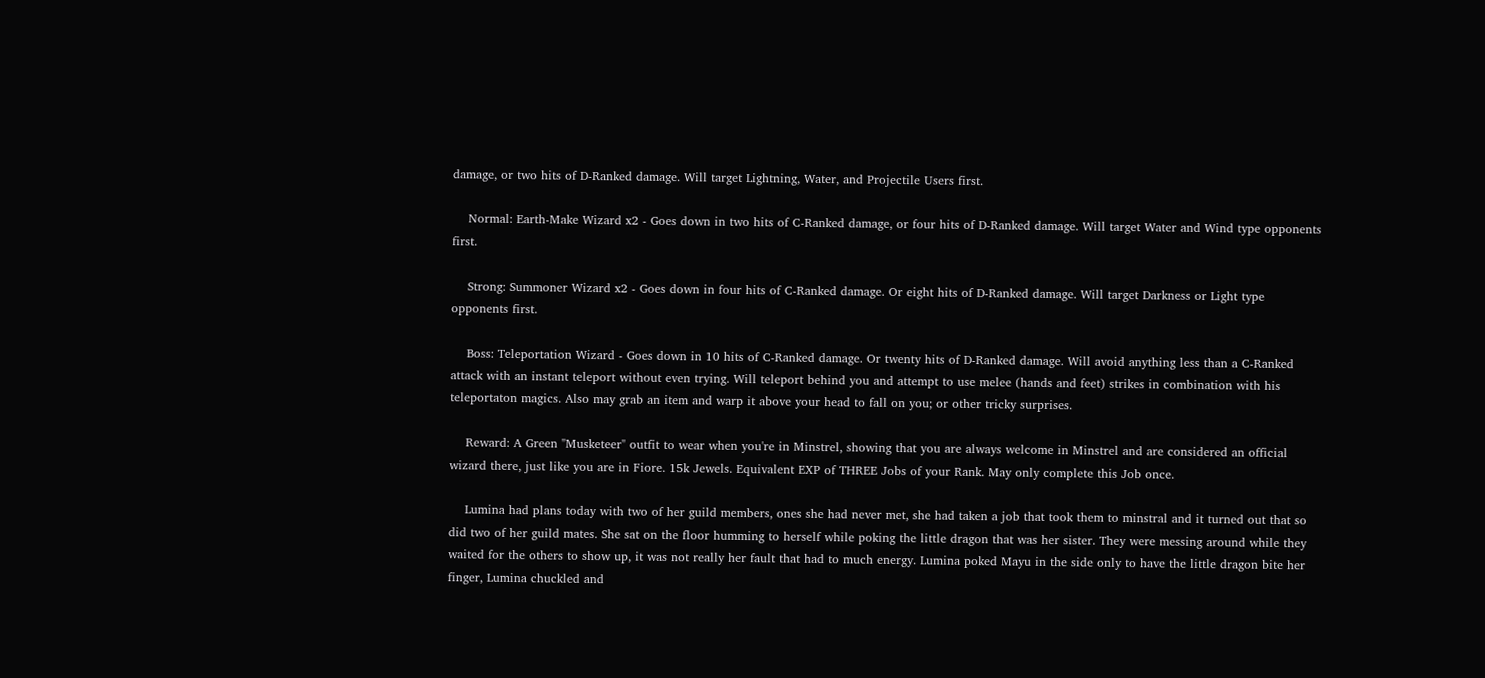damage, or two hits of D-Ranked damage. Will target Lightning, Water, and Projectile Users first.

    Normal: Earth-Make Wizard x2 - Goes down in two hits of C-Ranked damage, or four hits of D-Ranked damage. Will target Water and Wind type opponents first.

    Strong: Summoner Wizard x2 - Goes down in four hits of C-Ranked damage. Or eight hits of D-Ranked damage. Will target Darkness or Light type opponents first.

    Boss: Teleportation Wizard - Goes down in 10 hits of C-Ranked damage. Or twenty hits of D-Ranked damage. Will avoid anything less than a C-Ranked attack with an instant teleport without even trying. Will teleport behind you and attempt to use melee (hands and feet) strikes in combination with his teleportaton magics. Also may grab an item and warp it above your head to fall on you; or other tricky surprises.

    Reward: A Green "Musketeer" outfit to wear when you're in Minstrel, showing that you are always welcome in Minstrel and are considered an official wizard there, just like you are in Fiore. 15k Jewels. Equivalent EXP of THREE Jobs of your Rank. May only complete this Job once.

    Lumina had plans today with two of her guild members, ones she had never met, she had taken a job that took them to minstral and it turned out that so did two of her guild mates. She sat on the floor humming to herself while poking the little dragon that was her sister. They were messing around while they waited for the others to show up, it was not really her fault that had to much energy. Lumina poked Mayu in the side only to have the little dragon bite her finger, Lumina chuckled and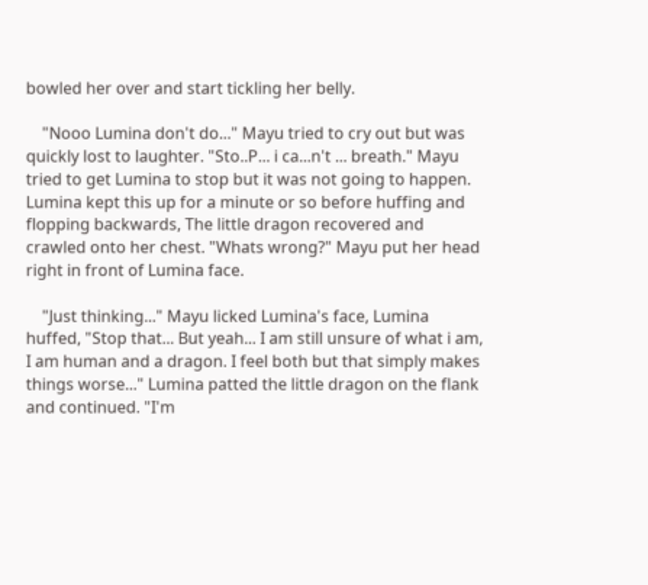bowled her over and start tickling her belly.

    "Nooo Lumina don't do..." Mayu tried to cry out but was quickly lost to laughter. "Sto..P... i ca...n't ... breath." Mayu tried to get Lumina to stop but it was not going to happen. Lumina kept this up for a minute or so before huffing and flopping backwards, The little dragon recovered and crawled onto her chest. "Whats wrong?" Mayu put her head right in front of Lumina face.

    "Just thinking..." Mayu licked Lumina's face, Lumina huffed, "Stop that... But yeah... I am still unsure of what i am, I am human and a dragon. I feel both but that simply makes things worse..." Lumina patted the little dragon on the flank and continued. "I'm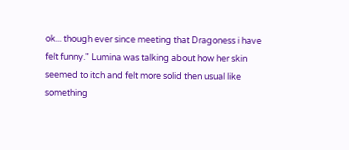ok... though ever since meeting that Dragoness i have felt funny." Lumina was talking about how her skin seemed to itch and felt more solid then usual like something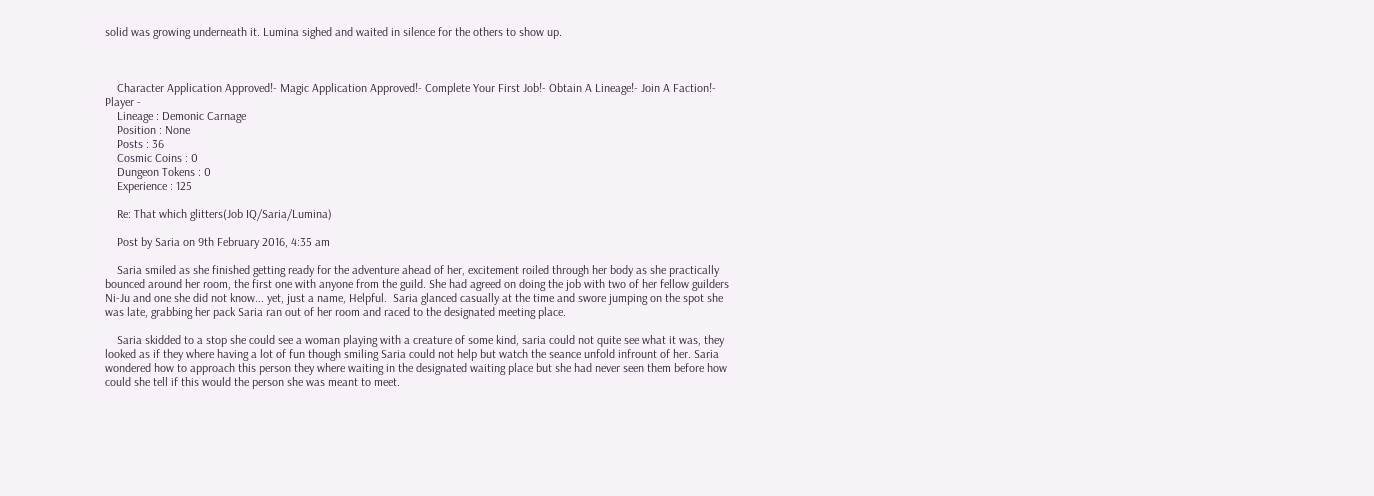solid was growing underneath it. Lumina sighed and waited in silence for the others to show up.



    Character Application Approved!- Magic Application Approved!- Complete Your First Job!- Obtain A Lineage!- Join A Faction!- Player -
    Lineage : Demonic Carnage
    Position : None
    Posts : 36
    Cosmic Coins : 0
    Dungeon Tokens : 0
    Experience : 125

    Re: That which glitters(Job IQ/Saria/Lumina)

    Post by Saria on 9th February 2016, 4:35 am

    Saria smiled as she finished getting ready for the adventure ahead of her, excitement roiled through her body as she practically bounced around her room, the first one with anyone from the guild. She had agreed on doing the job with two of her fellow guilders Ni-Ju and one she did not know... yet, just a name, Helpful.  Saria glanced casually at the time and swore jumping on the spot she was late, grabbing her pack Saria ran out of her room and raced to the designated meeting place.

    Saria skidded to a stop she could see a woman playing with a creature of some kind, saria could not quite see what it was, they looked as if they where having a lot of fun though smiling Saria could not help but watch the seance unfold infrount of her. Saria wondered how to approach this person they where waiting in the designated waiting place but she had never seen them before how could she tell if this would the person she was meant to meet.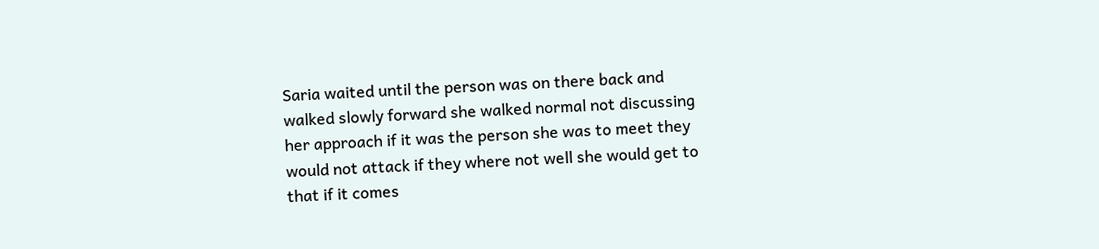Saria waited until the person was on there back and walked slowly forward she walked normal not discussing her approach if it was the person she was to meet they would not attack if they where not well she would get to that if it comes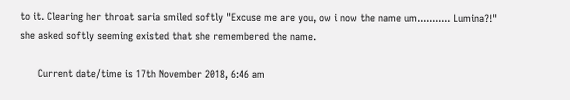to it. Clearing her throat saria smiled softly "Excuse me are you, ow i now the name um........... Lumina?!" she asked softly seeming existed that she remembered the name.

      Current date/time is 17th November 2018, 6:46 am